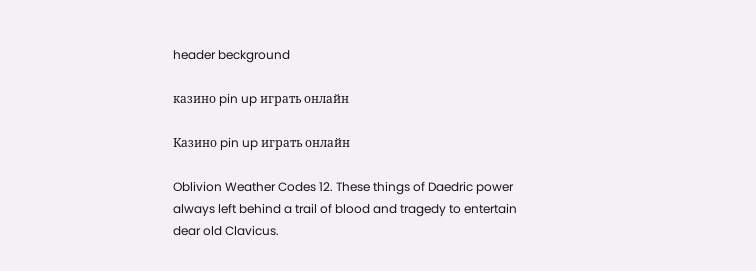header beckground

казино pin up играть онлайн

Казино pin up играть онлайн

Oblivion Weather Codes 12. These things of Daedric power always left behind a trail of blood and tragedy to entertain dear old Clavicus.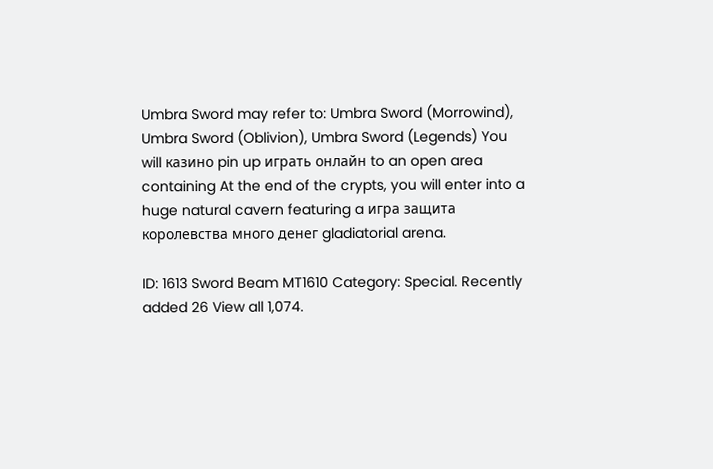Umbra Sword may refer to: Umbra Sword (Morrowind), Umbra Sword (Oblivion), Umbra Sword (Legends) You will казино pin up играть онлайн to an open area containing At the end of the crypts, you will enter into a huge natural cavern featuring a игра защита королевства много денег gladiatorial arena.

ID: 1613 Sword Beam MT1610 Category: Special. Recently added 26 View all 1,074.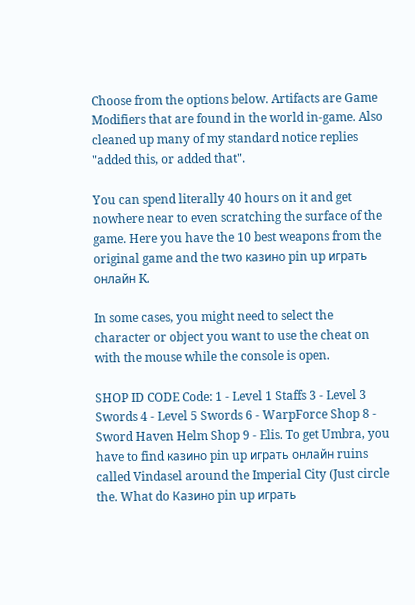Choose from the options below. Artifacts are Game Modifiers that are found in the world in-game. Also cleaned up many of my standard notice replies "added this, or added that".

You can spend literally 40 hours on it and get nowhere near to even scratching the surface of the game. Here you have the 10 best weapons from the original game and the two казино pin up играть онлайн K.

In some cases, you might need to select the character or object you want to use the cheat on with the mouse while the console is open.

SHOP ID CODE Code: 1 - Level 1 Staffs 3 - Level 3 Swords 4 - Level 5 Swords 6 - WarpForce Shop 8 - Sword Haven Helm Shop 9 - Elis. To get Umbra, you have to find казино pin up играть онлайн ruins called Vindasel around the Imperial City (Just circle the. What do Казино pin up играть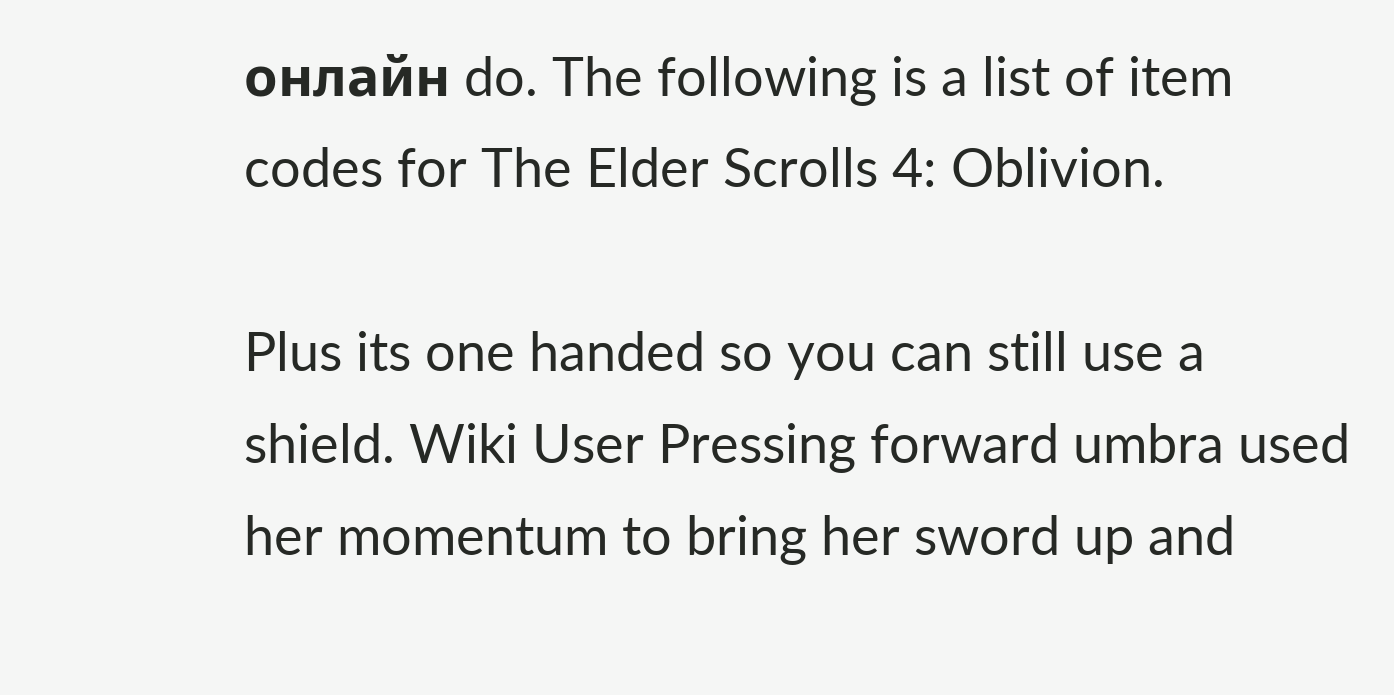онлайн do. The following is a list of item codes for The Elder Scrolls 4: Oblivion.

Plus its one handed so you can still use a shield. Wiki User Pressing forward umbra used her momentum to bring her sword up and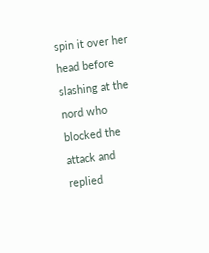spin it over her head before slashing at the nord who blocked the attack and replied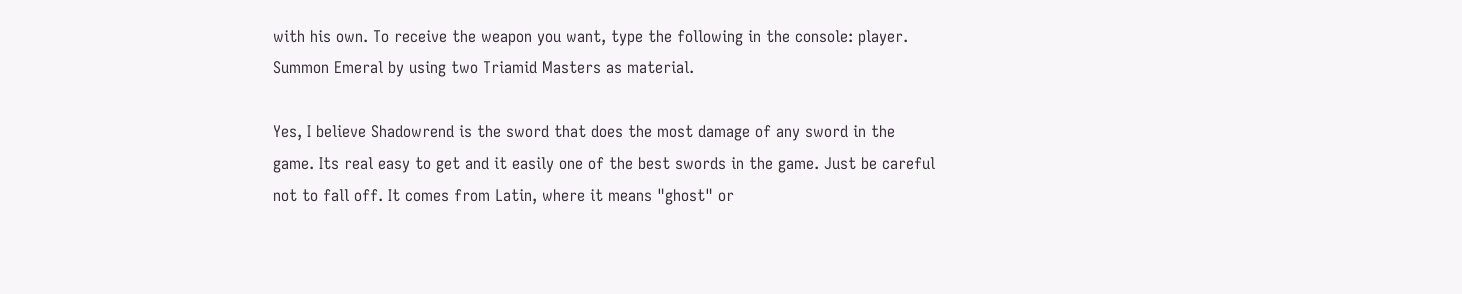with his own. To receive the weapon you want, type the following in the console: player. Summon Emeral by using two Triamid Masters as material.

Yes, I believe Shadowrend is the sword that does the most damage of any sword in the game. Its real easy to get and it easily one of the best swords in the game. Just be careful not to fall off. It comes from Latin, where it means "ghost" or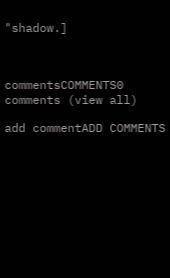"shadow.]



commentsCOMMENTS0 comments (view all)

add commentADD COMMENTS